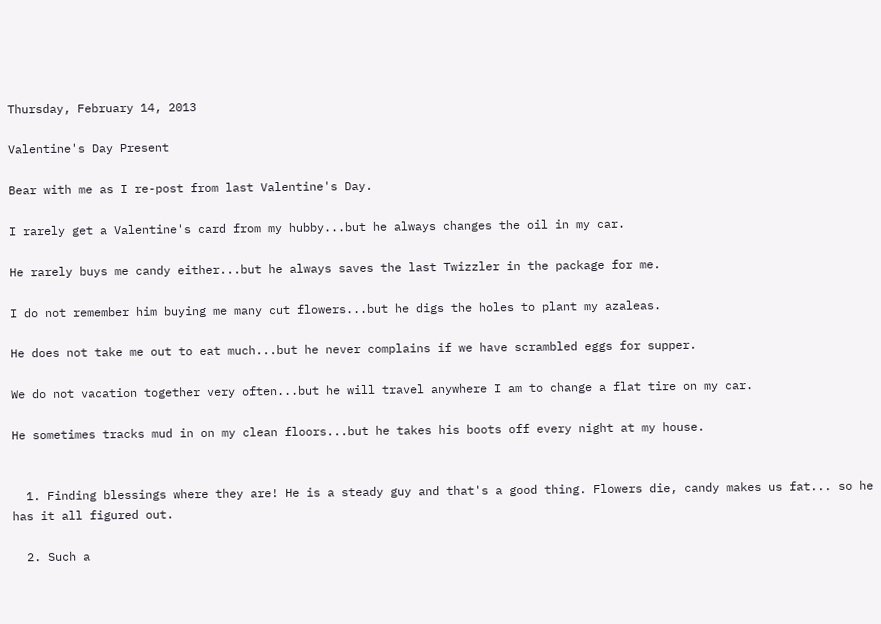Thursday, February 14, 2013

Valentine's Day Present

Bear with me as I re-post from last Valentine's Day.

I rarely get a Valentine's card from my hubby...but he always changes the oil in my car.

He rarely buys me candy either...but he always saves the last Twizzler in the package for me.

I do not remember him buying me many cut flowers...but he digs the holes to plant my azaleas.

He does not take me out to eat much...but he never complains if we have scrambled eggs for supper.

We do not vacation together very often...but he will travel anywhere I am to change a flat tire on my car.

He sometimes tracks mud in on my clean floors...but he takes his boots off every night at my house.


  1. Finding blessings where they are! He is a steady guy and that's a good thing. Flowers die, candy makes us fat... so he has it all figured out.

  2. Such a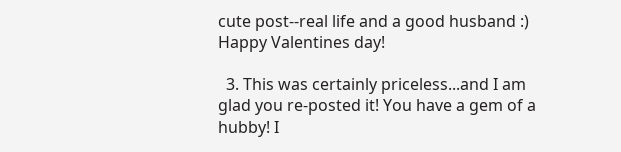cute post--real life and a good husband :) Happy Valentines day!

  3. This was certainly priceless...and I am glad you re-posted it! You have a gem of a hubby! I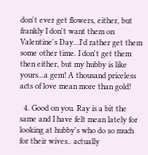don't ever get flowers, either, but frankly I don't want them on Valentine's Day...I'd rather get them some other time. I don't get them then either, but my hubby is like yours...a gem! A thousand priceless acts of love mean more than gold!

  4. Good on you. Ray is a bit the same and I have felt mean lately for looking at hubby's who do so much for their wives.. actually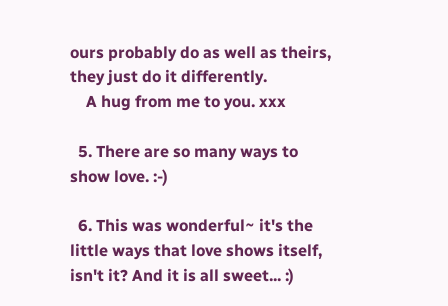ours probably do as well as theirs, they just do it differently.
    A hug from me to you. xxx

  5. There are so many ways to show love. :-)

  6. This was wonderful~ it's the little ways that love shows itself, isn't it? And it is all sweet... :)